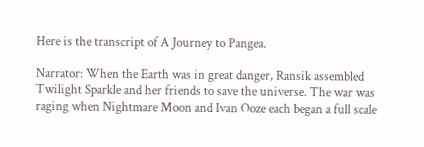Here is the transcript of A Journey to Pangea.

Narrator: When the Earth was in great danger, Ransik assembled Twilight Sparkle and her friends to save the universe. The war was raging when Nightmare Moon and Ivan Ooze each began a full scale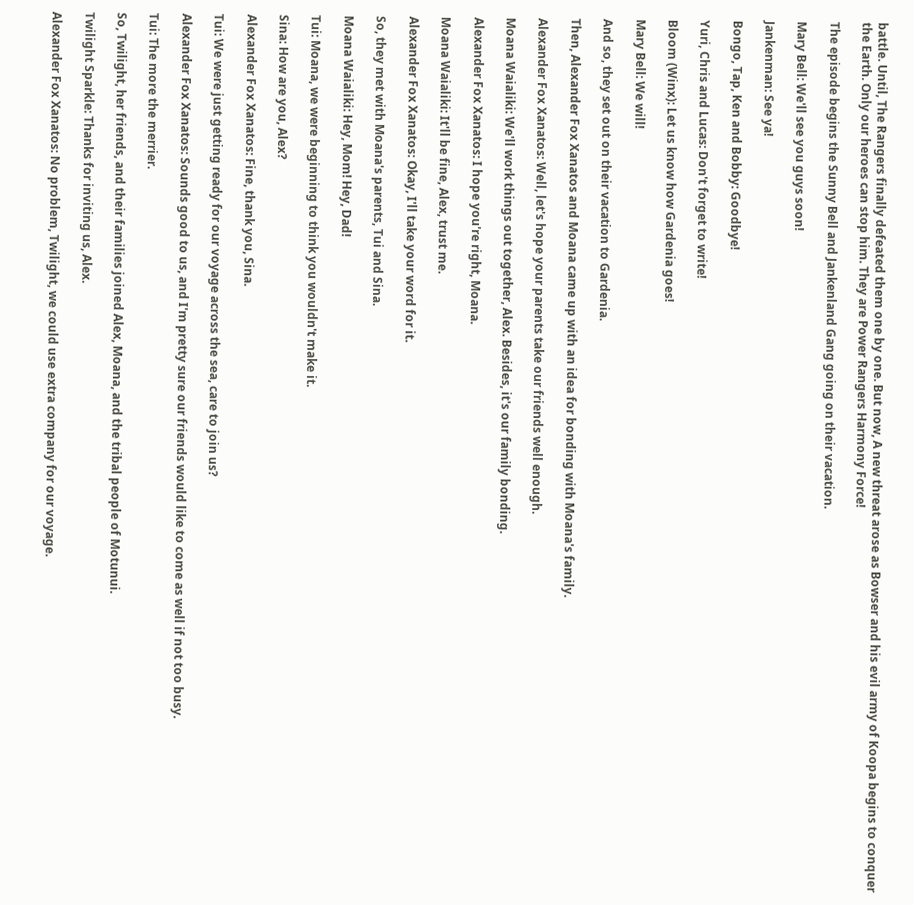battle. Until, The Rangers finally defeated them one by one. But now, A new threat arose as Bowser and his evil army of Koopa begins to conquer the Earth. Only our heroes can stop him. They are Power Rangers Harmony Force!

The episode begins the Sunny Bell and Jankenland Gang going on their vacation.

Mary Bell: We'll see you guys soon!

Jankenman: See ya!

Bongo, Tap, Ken and Bobby: Goodbye!

Yuri, Chris and Lucas: Don't forget to write!

Bloom (Winx): Let us know how Gardenia goes!

Mary Bell: We will!

And so, they set out on their vacation to Gardenia.

Then, Alexander Fox Xanatos and Moana came up with an idea for bonding with Moana's family.

Alexander Fox Xanatos: Well, let's hope your parents take our friends well enough.

Moana Waialiki: We'll work things out together, Alex. Besides, it's our family bonding.

Alexander Fox Xanatos: I hope you're right, Moana.

Moana Waialiki: It'll be fine, Alex, trust me.

Alexander Fox Xanatos: Okay, I'll take your word for it.

So, they met with Moana's parents, Tui and Sina.

Moana Waialiki: Hey, Mom! Hey, Dad!

Tui: Moana, we were beginning to think you wouldn't make it.

Sina: How are you, Alex?

Alexander Fox Xanatos: Fine, thank you, Sina.

Tui: We were just getting ready for our voyage across the sea, care to join us?

Alexander Fox Xanatos: Sounds good to us, and I'm pretty sure our friends would like to come as well if not too busy.

Tui: The more the merrier.

So, Twilight, her friends, and their families joined Alex, Moana, and the tribal people of Motunui.

Twilight Sparkle: Thanks for inviting us, Alex.

Alexander Fox Xanatos: No problem, Twilight, we could use extra company for our voyage.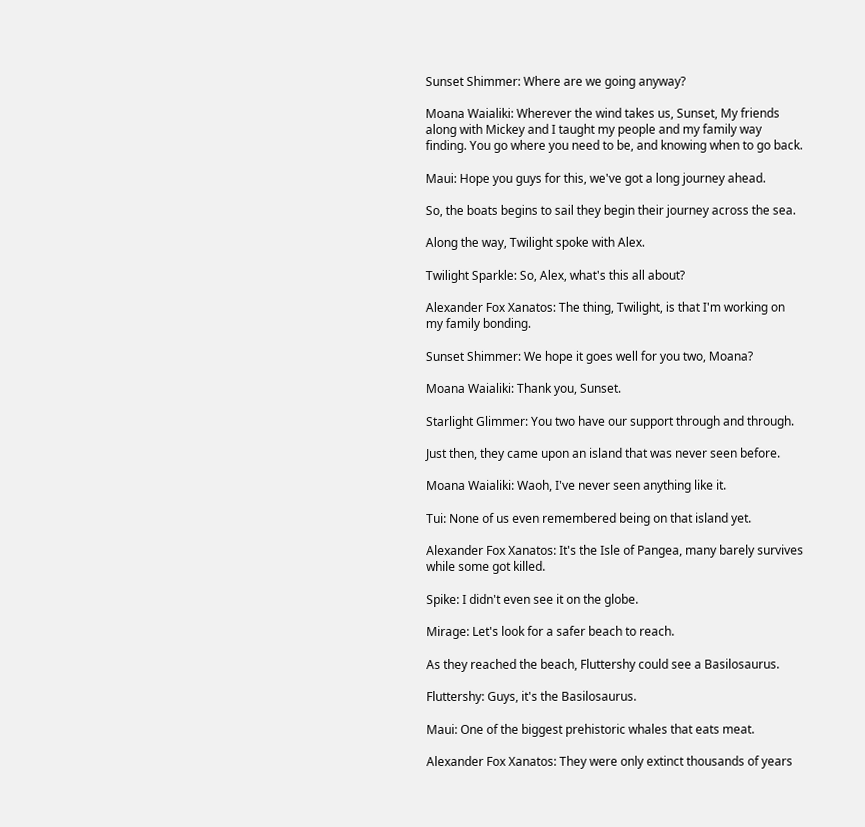Sunset Shimmer: Where are we going anyway?

Moana Waialiki: Wherever the wind takes us, Sunset, My friends along with Mickey and I taught my people and my family way finding. You go where you need to be, and knowing when to go back.

Maui: Hope you guys for this, we've got a long journey ahead.

So, the boats begins to sail they begin their journey across the sea.

Along the way, Twilight spoke with Alex.

Twilight Sparkle: So, Alex, what's this all about?

Alexander Fox Xanatos: The thing, Twilight, is that I'm working on my family bonding.

Sunset Shimmer: We hope it goes well for you two, Moana?

Moana Waialiki: Thank you, Sunset.

Starlight Glimmer: You two have our support through and through.

Just then, they came upon an island that was never seen before.

Moana Waialiki: Waoh, I've never seen anything like it.

Tui: None of us even remembered being on that island yet.

Alexander Fox Xanatos: It's the Isle of Pangea, many barely survives while some got killed.

Spike: I didn't even see it on the globe.

Mirage: Let's look for a safer beach to reach.

As they reached the beach, Fluttershy could see a Basilosaurus.

Fluttershy: Guys, it's the Basilosaurus.

Maui: One of the biggest prehistoric whales that eats meat.

Alexander Fox Xanatos: They were only extinct thousands of years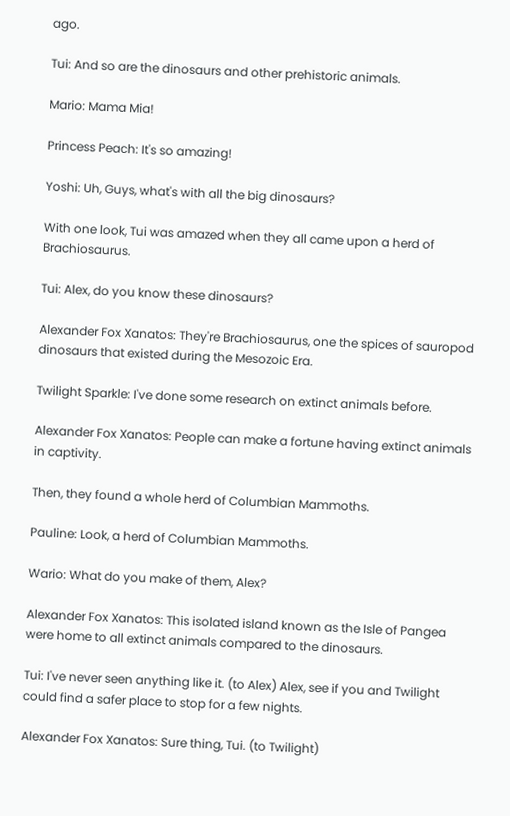ago.

Tui: And so are the dinosaurs and other prehistoric animals.

Mario: Mama Mia!

Princess Peach: It's so amazing!

Yoshi: Uh, Guys, what's with all the big dinosaurs?

With one look, Tui was amazed when they all came upon a herd of Brachiosaurus.

Tui: Alex, do you know these dinosaurs?

Alexander Fox Xanatos: They're Brachiosaurus, one the spices of sauropod dinosaurs that existed during the Mesozoic Era.

Twilight Sparkle: I've done some research on extinct animals before.

Alexander Fox Xanatos: People can make a fortune having extinct animals in captivity.

Then, they found a whole herd of Columbian Mammoths.

Pauline: Look, a herd of Columbian Mammoths.

Wario: What do you make of them, Alex?

Alexander Fox Xanatos: This isolated island known as the Isle of Pangea were home to all extinct animals compared to the dinosaurs.

Tui: I've never seen anything like it. (to Alex) Alex, see if you and Twilight could find a safer place to stop for a few nights.

Alexander Fox Xanatos: Sure thing, Tui. (to Twilight)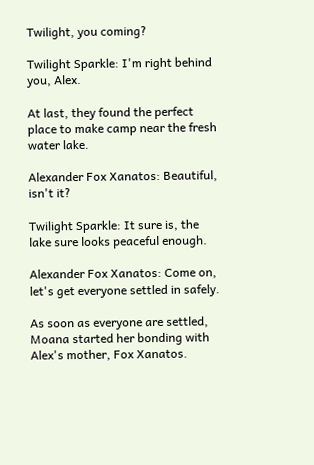Twilight, you coming?

Twilight Sparkle: I'm right behind you, Alex.

At last, they found the perfect place to make camp near the fresh water lake.

Alexander Fox Xanatos: Beautiful, isn't it?

Twilight Sparkle: It sure is, the lake sure looks peaceful enough.

Alexander Fox Xanatos: Come on, let's get everyone settled in safely.

As soon as everyone are settled, Moana started her bonding with Alex's mother, Fox Xanatos.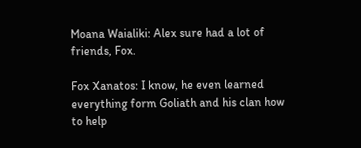Moana Waialiki: Alex sure had a lot of friends, Fox.

Fox Xanatos: I know, he even learned everything form Goliath and his clan how to help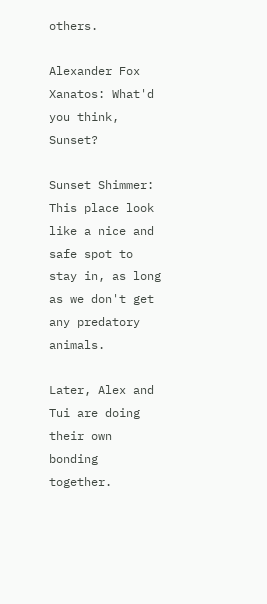others.

Alexander Fox Xanatos: What'd you think, Sunset?

Sunset Shimmer: This place look like a nice and safe spot to stay in, as long as we don't get any predatory animals.

Later, Alex and Tui are doing their own bonding together.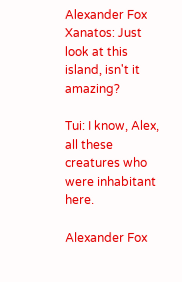Alexander Fox Xanatos: Just look at this island, isn't it amazing?

Tui: I know, Alex, all these creatures who were inhabitant here.

Alexander Fox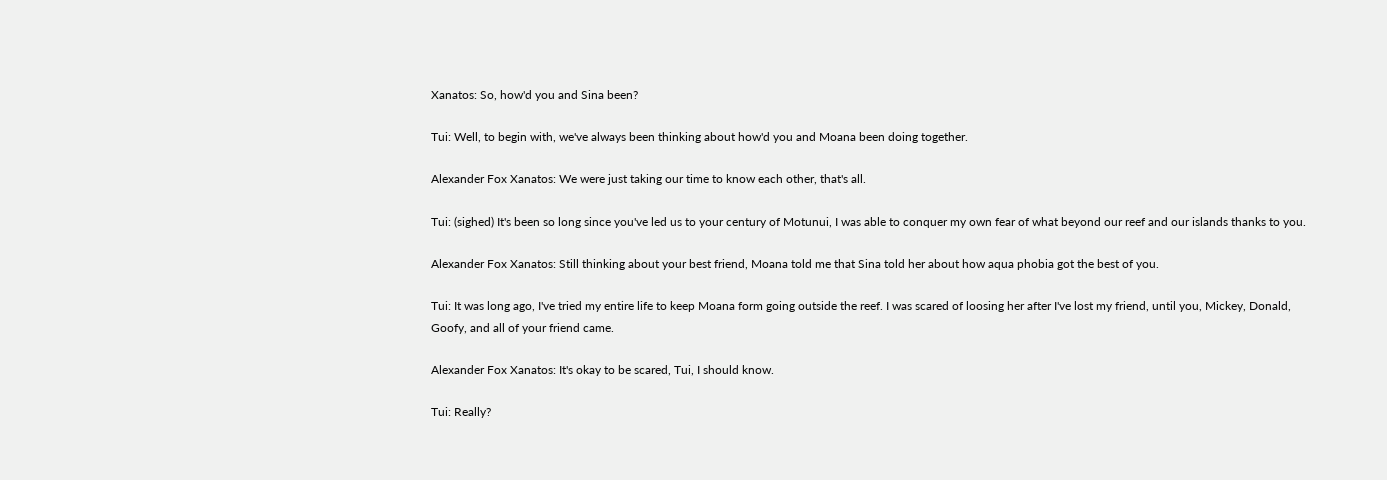Xanatos: So, how'd you and Sina been?

Tui: Well, to begin with, we've always been thinking about how'd you and Moana been doing together.

Alexander Fox Xanatos: We were just taking our time to know each other, that's all.

Tui: (sighed) It's been so long since you've led us to your century of Motunui, I was able to conquer my own fear of what beyond our reef and our islands thanks to you.

Alexander Fox Xanatos: Still thinking about your best friend, Moana told me that Sina told her about how aqua phobia got the best of you.

Tui: It was long ago, I've tried my entire life to keep Moana form going outside the reef. I was scared of loosing her after I've lost my friend, until you, Mickey, Donald, Goofy, and all of your friend came.

Alexander Fox Xanatos: It's okay to be scared, Tui, I should know.

Tui: Really?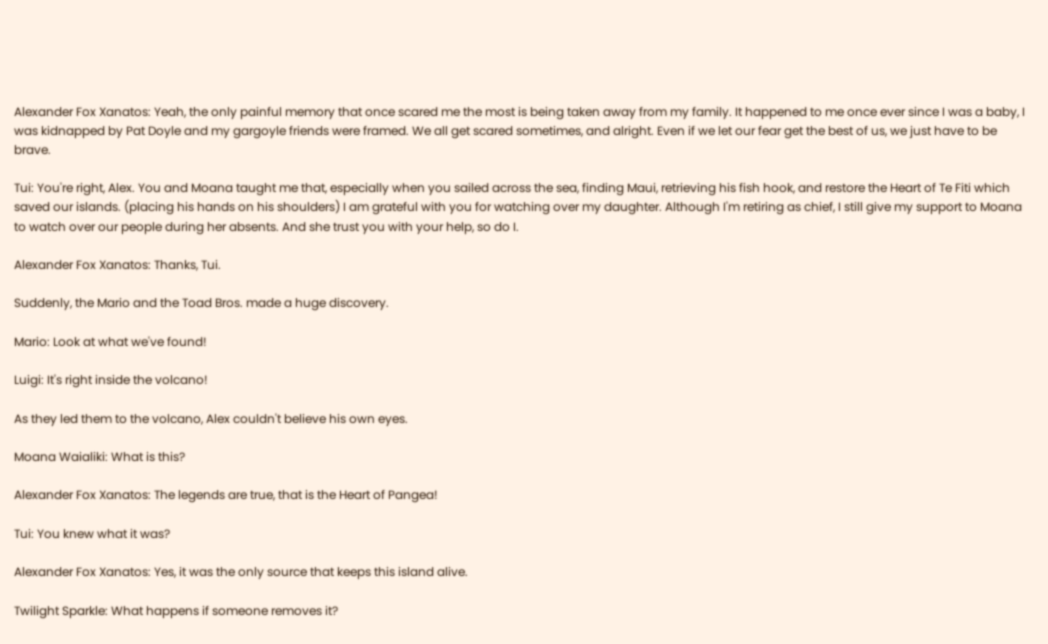Alexander Fox Xanatos: Yeah, the only painful memory that once scared me the most is being taken away from my family. It happened to me once ever since I was a baby, I was kidnapped by Pat Doyle and my gargoyle friends were framed. We all get scared sometimes, and alright. Even if we let our fear get the best of us, we just have to be brave.

Tui: You're right, Alex. You and Moana taught me that, especially when you sailed across the sea, finding Maui, retrieving his fish hook, and restore the Heart of Te Fiti which saved our islands. (placing his hands on his shoulders) I am grateful with you for watching over my daughter. Although I'm retiring as chief, I still give my support to Moana to watch over our people during her absents. And she trust you with your help, so do I.

Alexander Fox Xanatos: Thanks, Tui.

Suddenly, the Mario and the Toad Bros. made a huge discovery.

Mario: Look at what we've found!

Luigi: It's right inside the volcano!

As they led them to the volcano, Alex couldn't believe his own eyes.

Moana Waialiki: What is this?

Alexander Fox Xanatos: The legends are true, that is the Heart of Pangea!

Tui: You knew what it was?

Alexander Fox Xanatos: Yes, it was the only source that keeps this island alive.

Twilight Sparkle: What happens if someone removes it?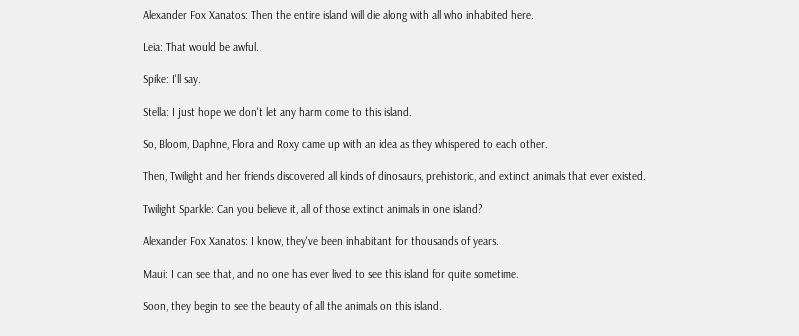Alexander Fox Xanatos: Then the entire island will die along with all who inhabited here.

Leia: That would be awful.

Spike: I'll say.

Stella: I just hope we don't let any harm come to this island.

So, Bloom, Daphne, Flora and Roxy came up with an idea as they whispered to each other.

Then, Twilight and her friends discovered all kinds of dinosaurs, prehistoric, and extinct animals that ever existed.

Twilight Sparkle: Can you believe it, all of those extinct animals in one island?

Alexander Fox Xanatos: I know, they've been inhabitant for thousands of years.

Maui: I can see that, and no one has ever lived to see this island for quite sometime.

Soon, they begin to see the beauty of all the animals on this island.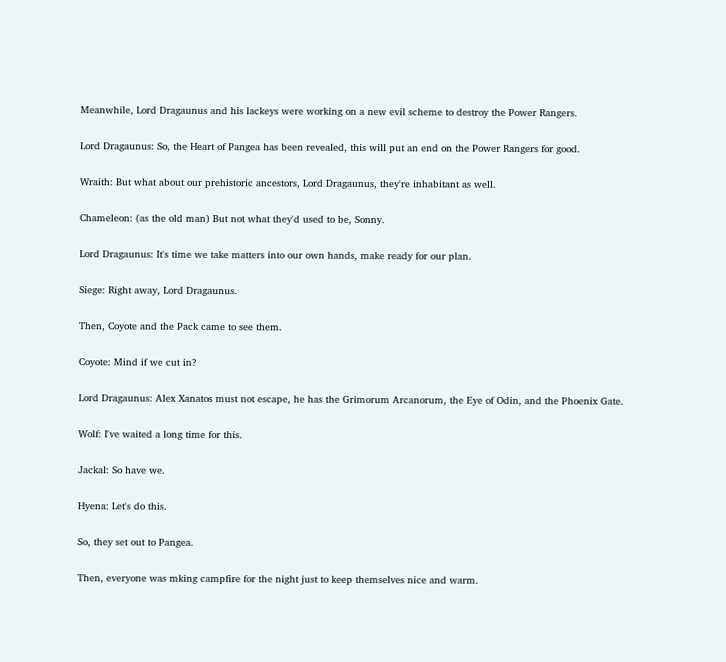Meanwhile, Lord Dragaunus and his lackeys were working on a new evil scheme to destroy the Power Rangers.

Lord Dragaunus: So, the Heart of Pangea has been revealed, this will put an end on the Power Rangers for good.

Wraith: But what about our prehistoric ancestors, Lord Dragaunus, they're inhabitant as well.

Chameleon: (as the old man) But not what they'd used to be, Sonny.

Lord Dragaunus: It's time we take matters into our own hands, make ready for our plan.

Siege: Right away, Lord Dragaunus.

Then, Coyote and the Pack came to see them.

Coyote: Mind if we cut in?

Lord Dragaunus: Alex Xanatos must not escape, he has the Grimorum Arcanorum, the Eye of Odin, and the Phoenix Gate.

Wolf: I've waited a long time for this.

Jackal: So have we.

Hyena: Let's do this.

So, they set out to Pangea.

Then, everyone was mking campfire for the night just to keep themselves nice and warm.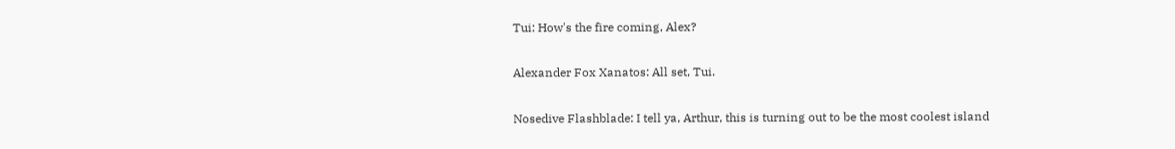Tui: How's the fire coming, Alex?

Alexander Fox Xanatos: All set, Tui.

Nosedive Flashblade: I tell ya, Arthur, this is turning out to be the most coolest island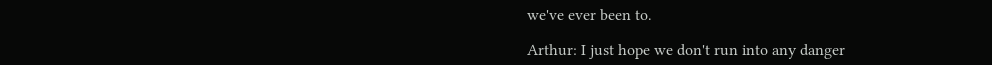we've ever been to.

Arthur: I just hope we don't run into any danger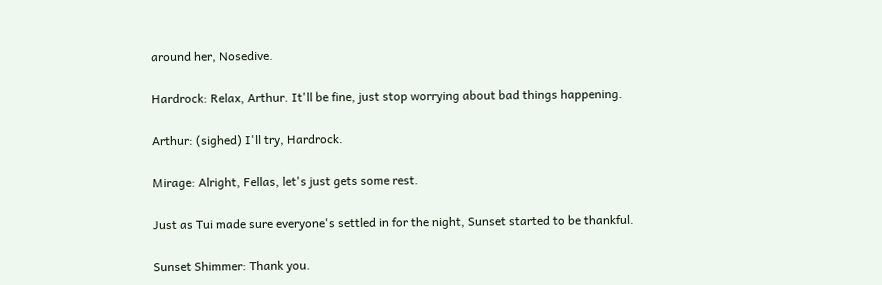around her, Nosedive.

Hardrock: Relax, Arthur. It'll be fine, just stop worrying about bad things happening.

Arthur: (sighed) I'll try, Hardrock.

Mirage: Alright, Fellas, let's just gets some rest.

Just as Tui made sure everyone's settled in for the night, Sunset started to be thankful.

Sunset Shimmer: Thank you.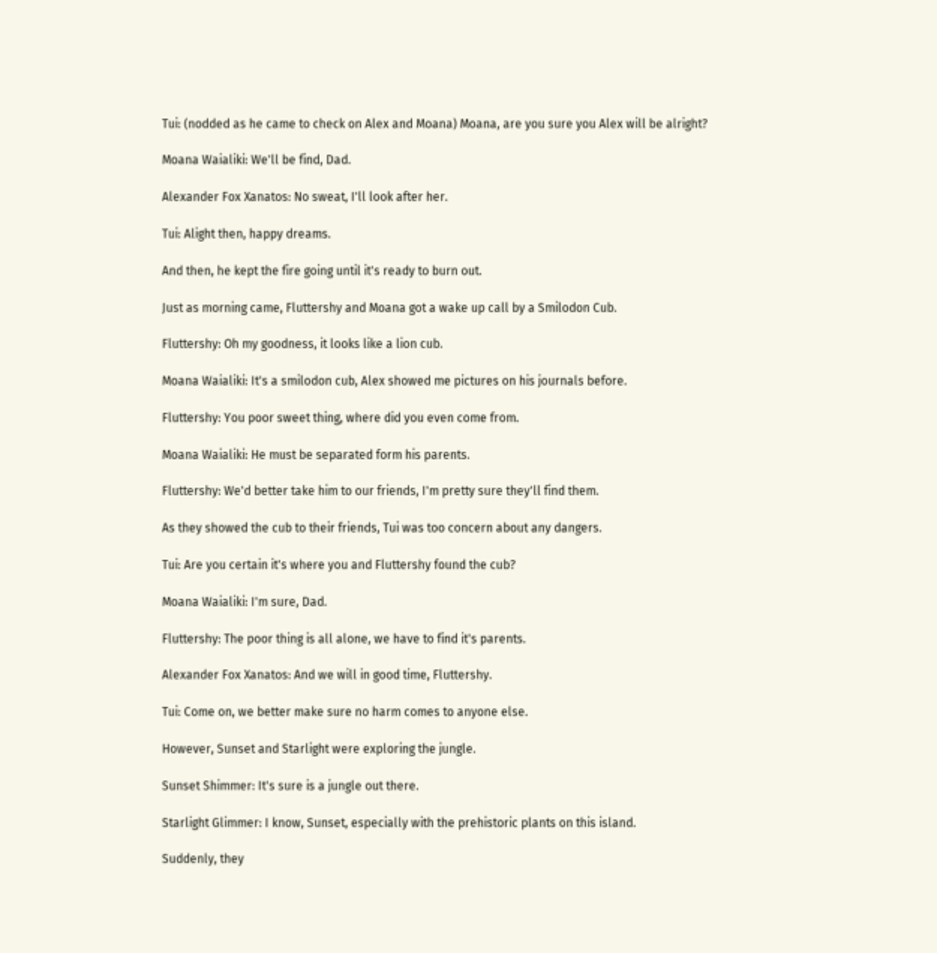Tui: (nodded as he came to check on Alex and Moana) Moana, are you sure you Alex will be alright?

Moana Waialiki: We'll be find, Dad.

Alexander Fox Xanatos: No sweat, I'll look after her.

Tui: Alight then, happy dreams.

And then, he kept the fire going until it's ready to burn out.

Just as morning came, Fluttershy and Moana got a wake up call by a Smilodon Cub.

Fluttershy: Oh my goodness, it looks like a lion cub.

Moana Waialiki: It's a smilodon cub, Alex showed me pictures on his journals before.

Fluttershy: You poor sweet thing, where did you even come from.

Moana Waialiki: He must be separated form his parents.

Fluttershy: We'd better take him to our friends, I'm pretty sure they'll find them.

As they showed the cub to their friends, Tui was too concern about any dangers.

Tui: Are you certain it's where you and Fluttershy found the cub?

Moana Waialiki: I'm sure, Dad.

Fluttershy: The poor thing is all alone, we have to find it's parents.

Alexander Fox Xanatos: And we will in good time, Fluttershy.

Tui: Come on, we better make sure no harm comes to anyone else.

However, Sunset and Starlight were exploring the jungle.

Sunset Shimmer: It's sure is a jungle out there.

Starlight Glimmer: I know, Sunset, especially with the prehistoric plants on this island.

Suddenly, they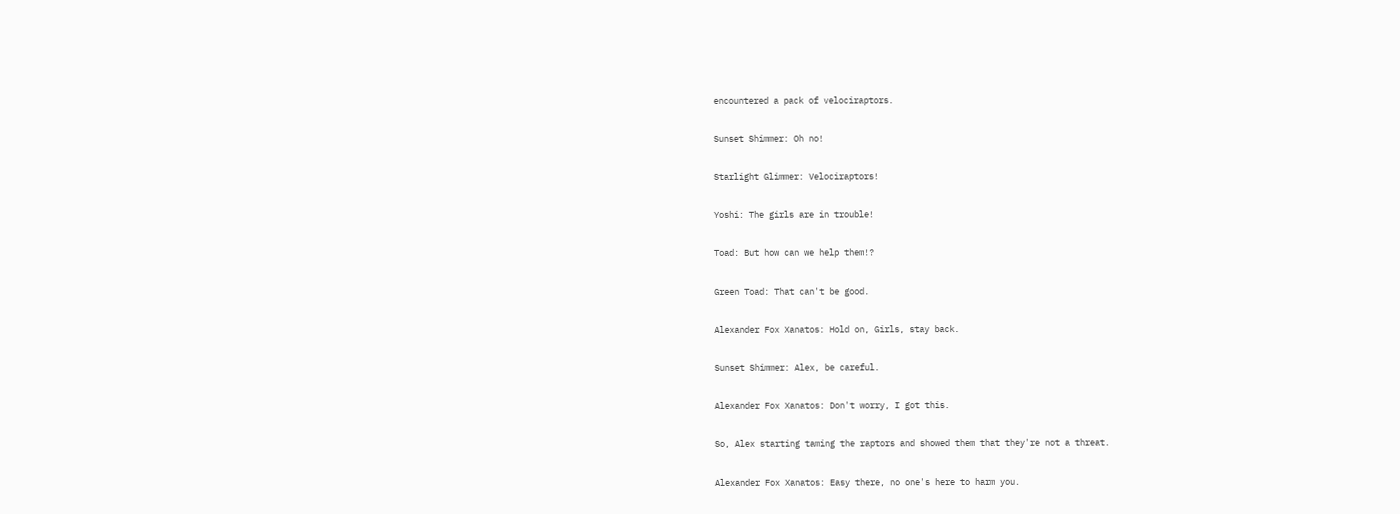encountered a pack of velociraptors.

Sunset Shimmer: Oh no!

Starlight Glimmer: Velociraptors!

Yoshi: The girls are in trouble!

Toad: But how can we help them!?

Green Toad: That can't be good.

Alexander Fox Xanatos: Hold on, Girls, stay back.

Sunset Shimmer: Alex, be careful.

Alexander Fox Xanatos: Don't worry, I got this.

So, Alex starting taming the raptors and showed them that they're not a threat.

Alexander Fox Xanatos: Easy there, no one's here to harm you.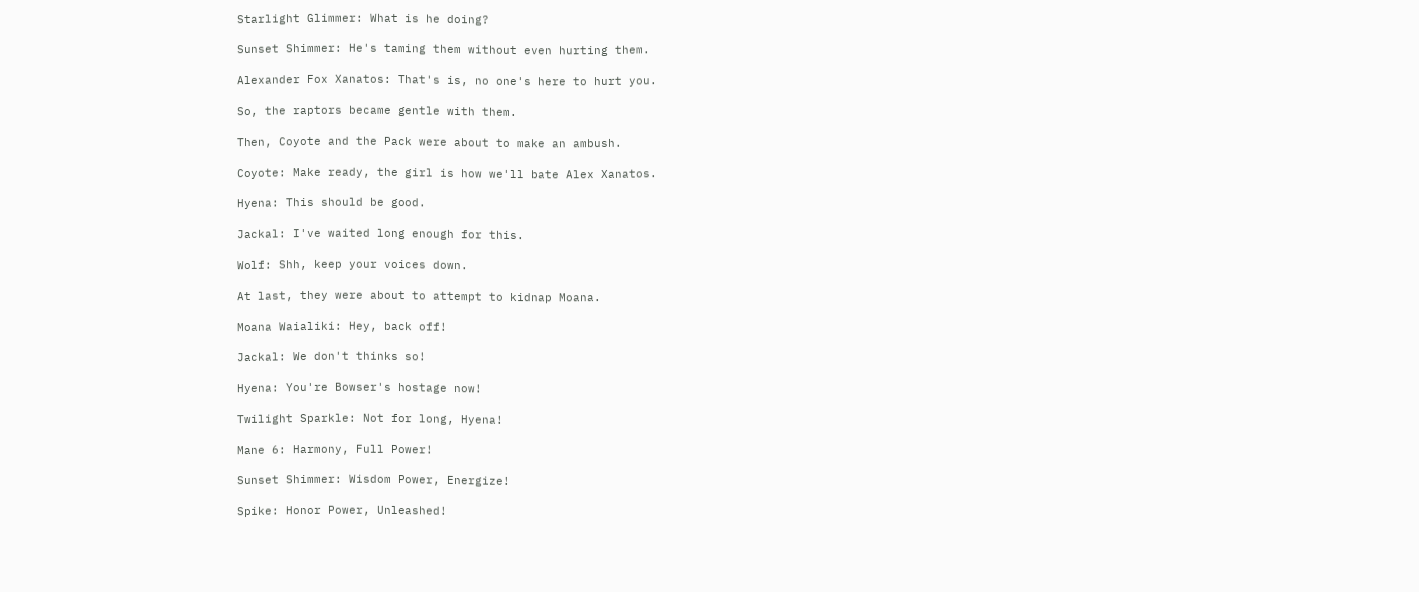Starlight Glimmer: What is he doing?

Sunset Shimmer: He's taming them without even hurting them.

Alexander Fox Xanatos: That's is, no one's here to hurt you.

So, the raptors became gentle with them.

Then, Coyote and the Pack were about to make an ambush.

Coyote: Make ready, the girl is how we'll bate Alex Xanatos.

Hyena: This should be good.

Jackal: I've waited long enough for this.

Wolf: Shh, keep your voices down.

At last, they were about to attempt to kidnap Moana.

Moana Waialiki: Hey, back off!

Jackal: We don't thinks so!

Hyena: You're Bowser's hostage now!

Twilight Sparkle: Not for long, Hyena!

Mane 6: Harmony, Full Power!

Sunset Shimmer: Wisdom Power, Energize!

Spike: Honor Power, Unleashed!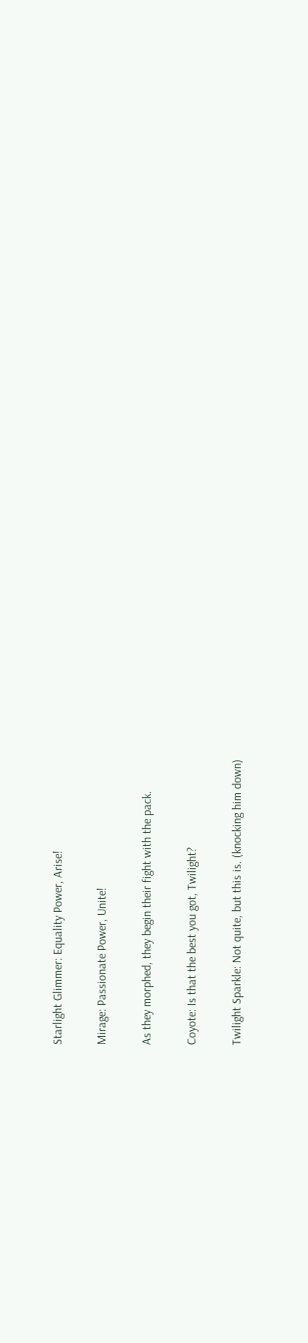Starlight Glimmer: Equality Power, Arise!

Mirage: Passionate Power, Unite!

As they morphed, they begin their fight with the pack.

Coyote: Is that the best you got, Twilight?

Twilight Sparkle: Not quite, but this is. (knocking him down)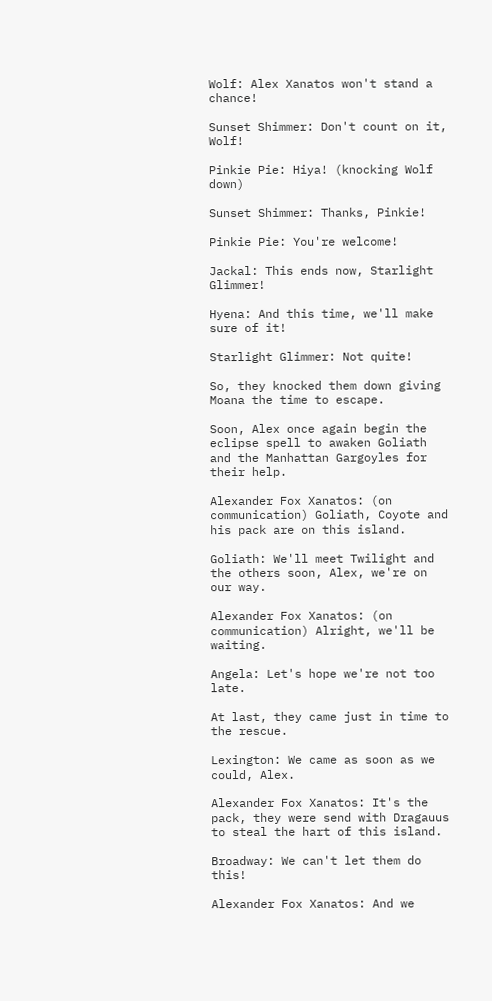Wolf: Alex Xanatos won't stand a chance!

Sunset Shimmer: Don't count on it, Wolf!

Pinkie Pie: Hiya! (knocking Wolf down)

Sunset Shimmer: Thanks, Pinkie!

Pinkie Pie: You're welcome!

Jackal: This ends now, Starlight Glimmer!

Hyena: And this time, we'll make sure of it!

Starlight Glimmer: Not quite!

So, they knocked them down giving Moana the time to escape.

Soon, Alex once again begin the eclipse spell to awaken Goliath and the Manhattan Gargoyles for their help.

Alexander Fox Xanatos: (on communication) Goliath, Coyote and his pack are on this island.

Goliath: We'll meet Twilight and the others soon, Alex, we're on our way.

Alexander Fox Xanatos: (on communication) Alright, we'll be waiting.

Angela: Let's hope we're not too late.

At last, they came just in time to the rescue.

Lexington: We came as soon as we could, Alex.

Alexander Fox Xanatos: It's the pack, they were send with Dragauus to steal the hart of this island.

Broadway: We can't let them do this!

Alexander Fox Xanatos: And we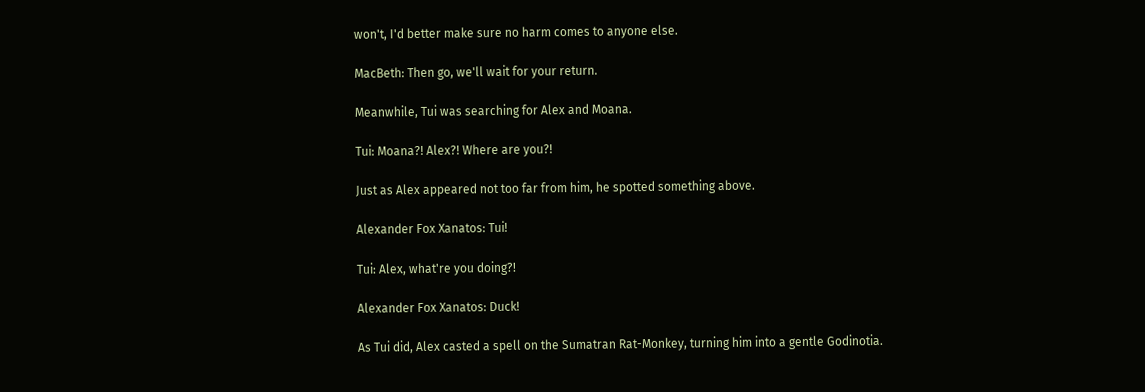won't, I'd better make sure no harm comes to anyone else.

MacBeth: Then go, we'll wait for your return.

Meanwhile, Tui was searching for Alex and Moana.

Tui: Moana?! Alex?! Where are you?!

Just as Alex appeared not too far from him, he spotted something above.

Alexander Fox Xanatos: Tui!

Tui: Alex, what're you doing?!

Alexander Fox Xanatos: Duck!

As Tui did, Alex casted a spell on the Sumatran Rat-Monkey, turning him into a gentle Godinotia.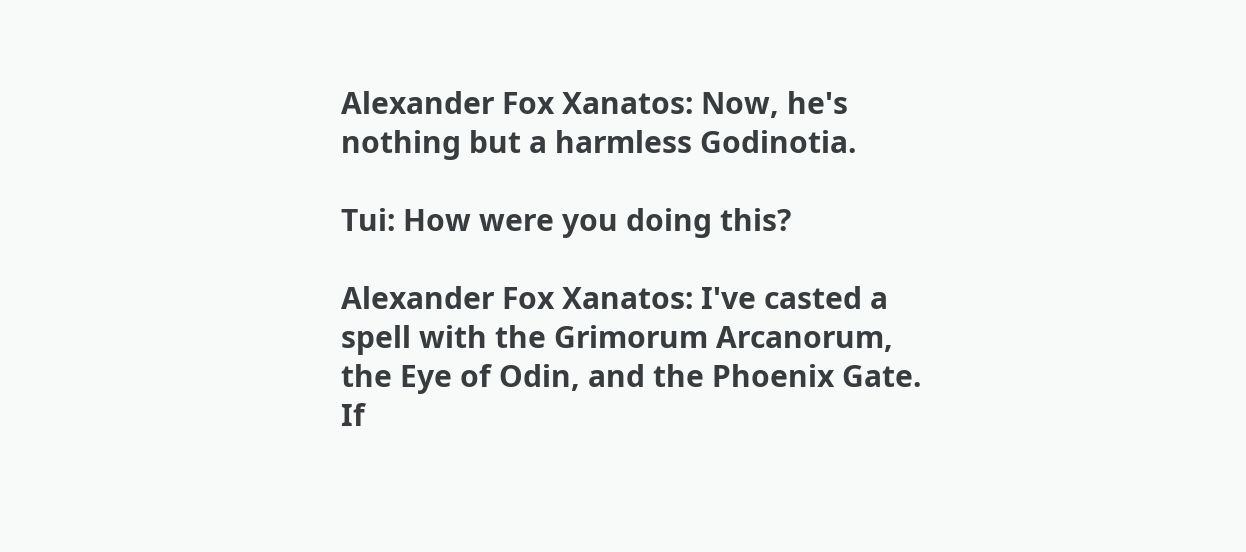Alexander Fox Xanatos: Now, he's nothing but a harmless Godinotia.

Tui: How were you doing this?

Alexander Fox Xanatos: I've casted a spell with the Grimorum Arcanorum, the Eye of Odin, and the Phoenix Gate. If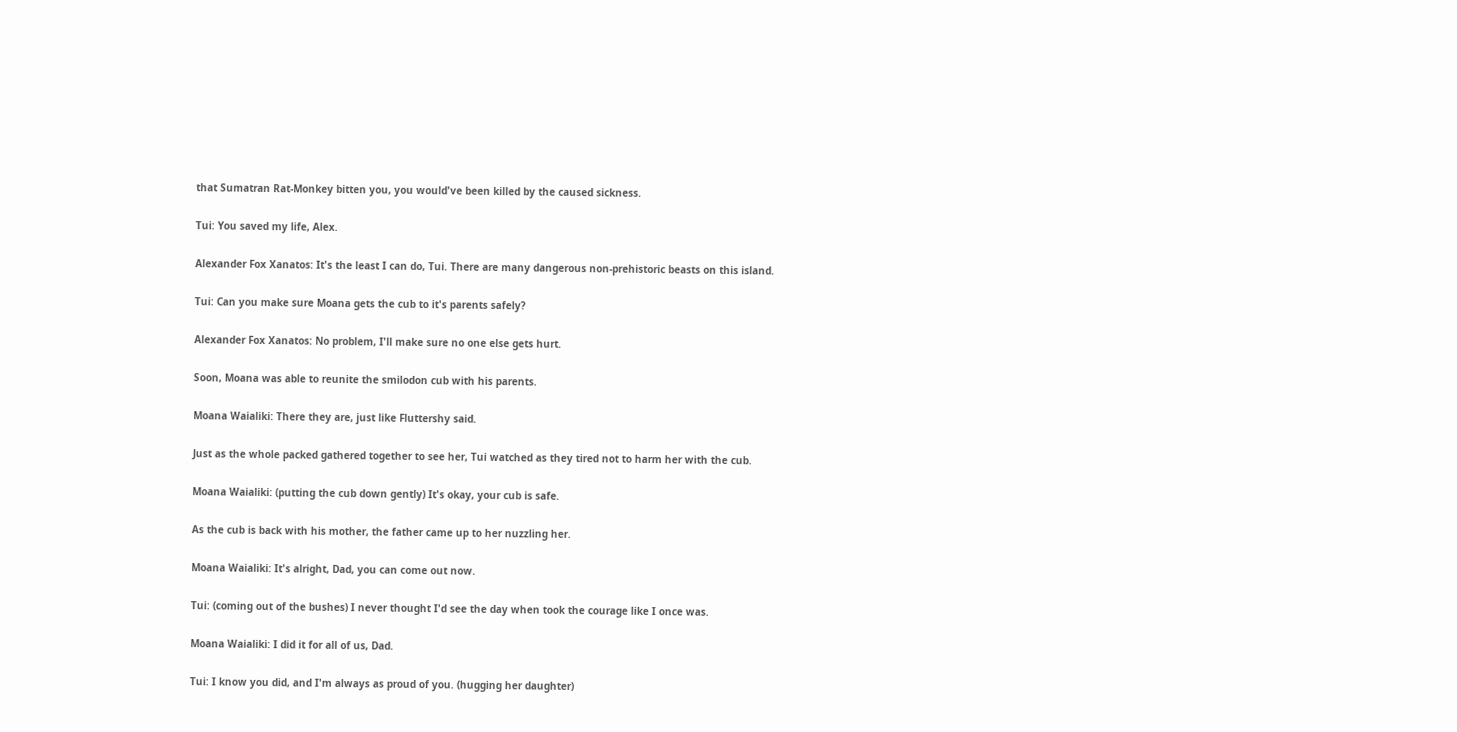that Sumatran Rat-Monkey bitten you, you would've been killed by the caused sickness.

Tui: You saved my life, Alex.

Alexander Fox Xanatos: It's the least I can do, Tui. There are many dangerous non-prehistoric beasts on this island.

Tui: Can you make sure Moana gets the cub to it's parents safely?

Alexander Fox Xanatos: No problem, I'll make sure no one else gets hurt.

Soon, Moana was able to reunite the smilodon cub with his parents.

Moana Waialiki: There they are, just like Fluttershy said.

Just as the whole packed gathered together to see her, Tui watched as they tired not to harm her with the cub.

Moana Waialiki: (putting the cub down gently) It's okay, your cub is safe.

As the cub is back with his mother, the father came up to her nuzzling her.

Moana Waialiki: It's alright, Dad, you can come out now.

Tui: (coming out of the bushes) I never thought I'd see the day when took the courage like I once was.

Moana Waialiki: I did it for all of us, Dad.

Tui: I know you did, and I'm always as proud of you. (hugging her daughter)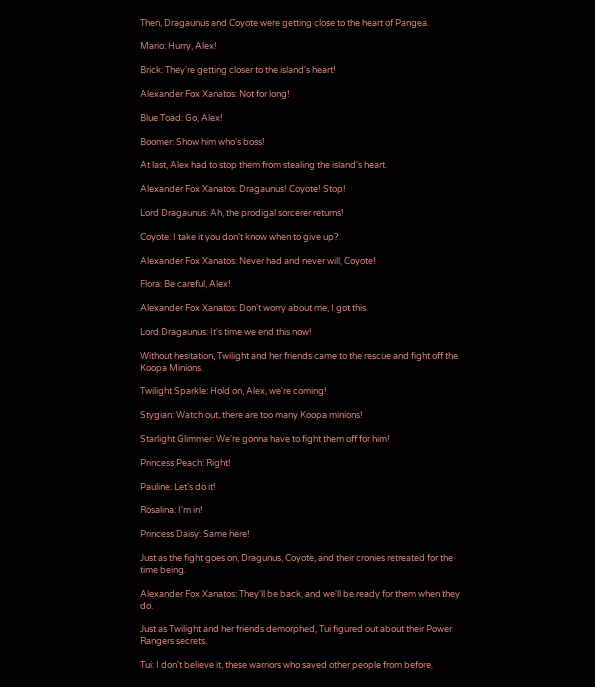Then, Dragaunus and Coyote were getting close to the heart of Pangea.

Mario: Hurry, Alex!

Brick: They're getting closer to the island's heart!

Alexander Fox Xanatos: Not for long!

Blue Toad: Go, Alex!

Boomer: Show him who's boss!

At last, Alex had to stop them from stealing the island's heart.

Alexander Fox Xanatos: Dragaunus! Coyote! Stop!

Lord Dragaunus: Ah, the prodigal sorcerer returns!

Coyote: I take it you don't know when to give up?

Alexander Fox Xanatos: Never had and never will, Coyote!

Flora: Be careful, Alex!

Alexander Fox Xanatos: Don't worry about me, I got this.

Lord Dragaunus: It's time we end this now!

Without hesitation, Twilight and her friends came to the rescue and fight off the Koopa Minions.

Twilight Sparkle: Hold on, Alex, we're coming!

Stygian: Watch out, there are too many Koopa minions!

Starlight Glimmer: We're gonna have to fight them off for him!

Princess Peach: Right!

Pauline: Let's do it!

Rosalina: I'm in!

Princess Daisy: Same here!

Just as the fight goes on, Dragunus, Coyote, and their cronies retreated for the time being.

Alexander Fox Xanatos: They'll be back, and we'll be ready for them when they do.

Just as Twilight and her friends demorphed, Tui figured out about their Power Rangers secrets.

Tui: I don't believe it, these warriors who saved other people from before.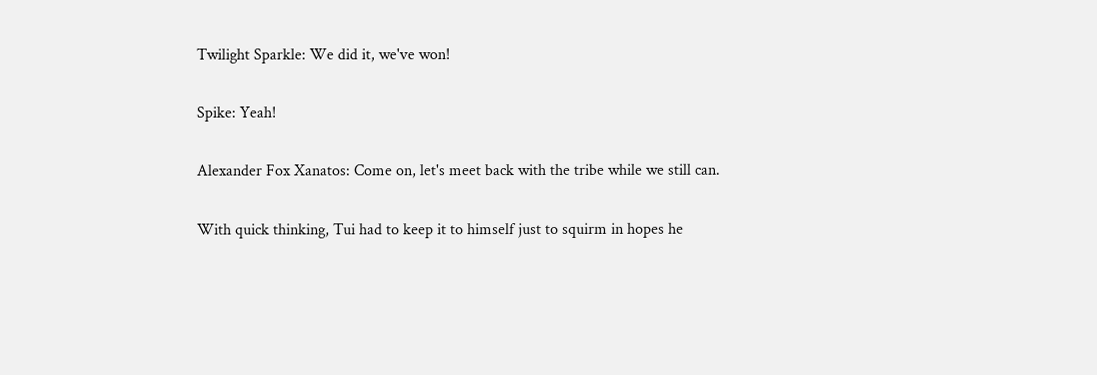Twilight Sparkle: We did it, we've won!

Spike: Yeah!

Alexander Fox Xanatos: Come on, let's meet back with the tribe while we still can.

With quick thinking, Tui had to keep it to himself just to squirm in hopes he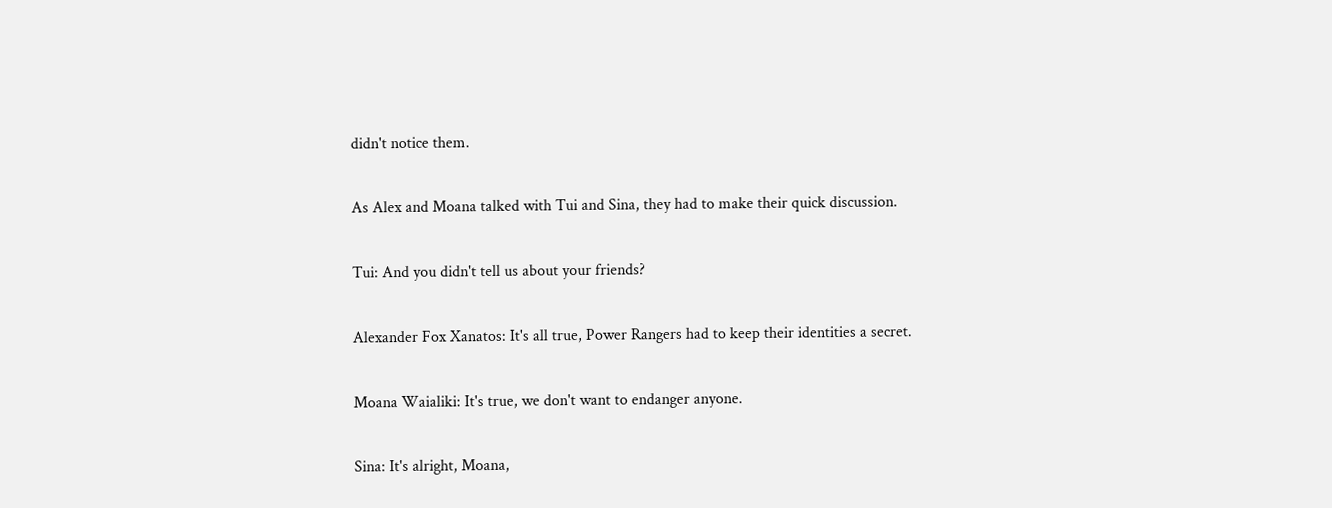didn't notice them.

As Alex and Moana talked with Tui and Sina, they had to make their quick discussion.

Tui: And you didn't tell us about your friends?

Alexander Fox Xanatos: It's all true, Power Rangers had to keep their identities a secret.

Moana Waialiki: It's true, we don't want to endanger anyone.

Sina: It's alright, Moana,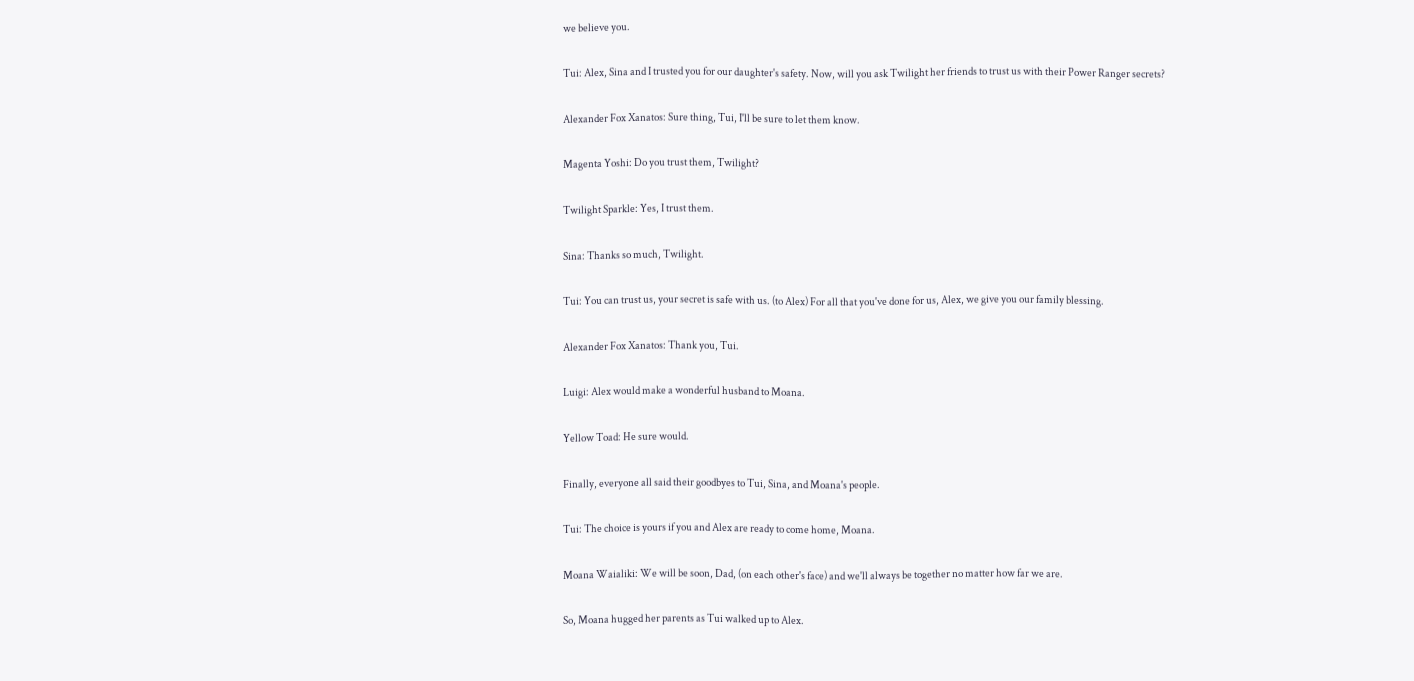we believe you.

Tui: Alex, Sina and I trusted you for our daughter's safety. Now, will you ask Twilight her friends to trust us with their Power Ranger secrets?

Alexander Fox Xanatos: Sure thing, Tui, I'll be sure to let them know.

Magenta Yoshi: Do you trust them, Twilight?

Twilight Sparkle: Yes, I trust them.

Sina: Thanks so much, Twilight.

Tui: You can trust us, your secret is safe with us. (to Alex) For all that you've done for us, Alex, we give you our family blessing.

Alexander Fox Xanatos: Thank you, Tui.

Luigi: Alex would make a wonderful husband to Moana.

Yellow Toad: He sure would.

Finally, everyone all said their goodbyes to Tui, Sina, and Moana's people.

Tui: The choice is yours if you and Alex are ready to come home, Moana.

Moana Waialiki: We will be soon, Dad, (on each other's face) and we'll always be together no matter how far we are.

So, Moana hugged her parents as Tui walked up to Alex.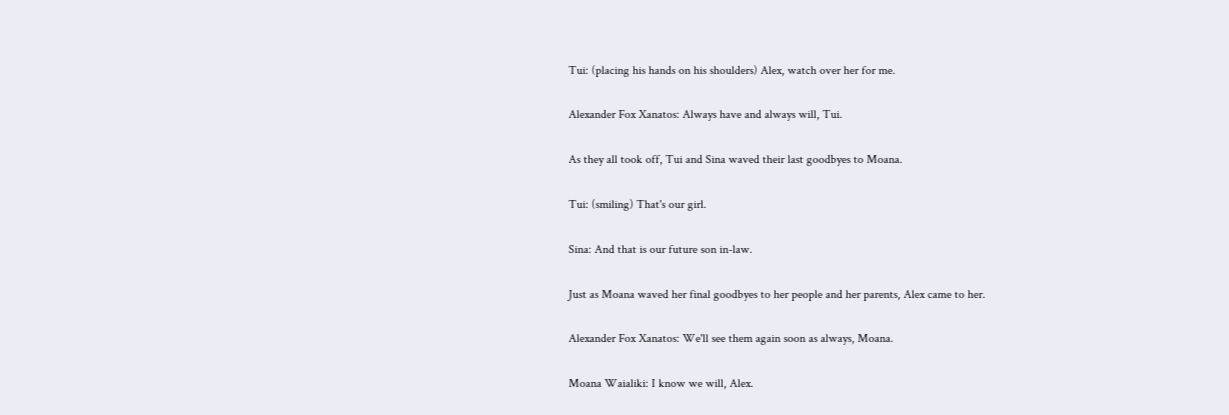Tui: (placing his hands on his shoulders) Alex, watch over her for me.

Alexander Fox Xanatos: Always have and always will, Tui.

As they all took off, Tui and Sina waved their last goodbyes to Moana.

Tui: (smiling) That's our girl.

Sina: And that is our future son in-law.

Just as Moana waved her final goodbyes to her people and her parents, Alex came to her.

Alexander Fox Xanatos: We'll see them again soon as always, Moana.

Moana Waialiki: I know we will, Alex.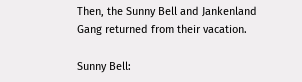Then, the Sunny Bell and Jankenland Gang returned from their vacation.

Sunny Bell: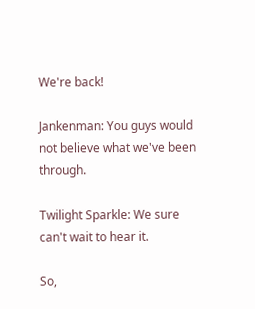We're back!

Jankenman: You guys would not believe what we've been through.

Twilight Sparkle: We sure can't wait to hear it.

So,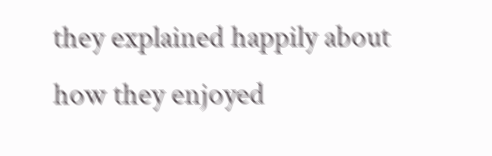they explained happily about how they enjoyed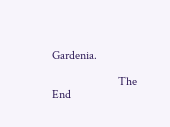Gardenia.

                      The End